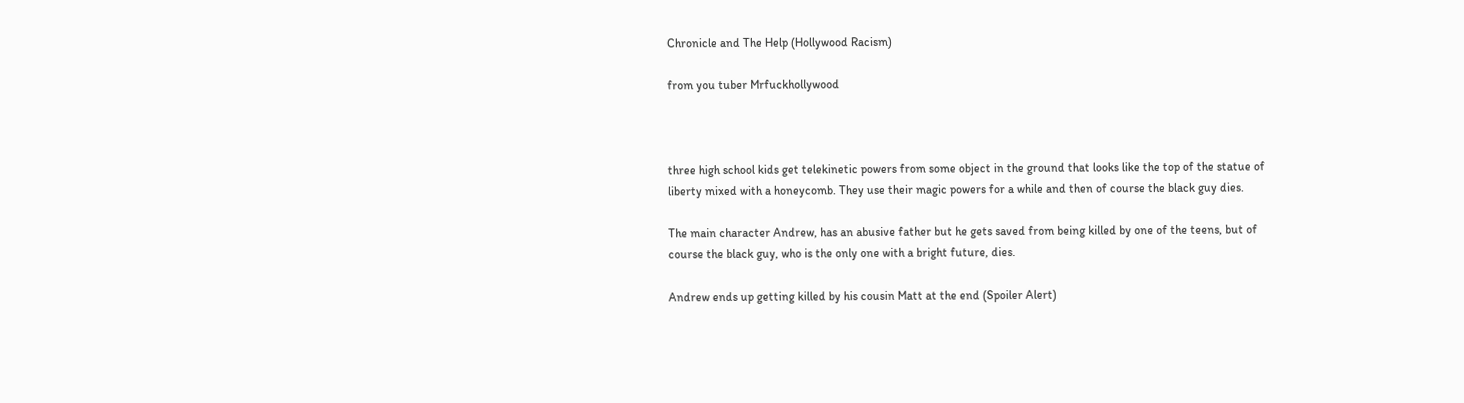Chronicle and The Help (Hollywood Racism)

from you tuber Mrfuckhollywood



three high school kids get telekinetic powers from some object in the ground that looks like the top of the statue of liberty mixed with a honeycomb. They use their magic powers for a while and then of course the black guy dies.

The main character Andrew, has an abusive father but he gets saved from being killed by one of the teens, but of course the black guy, who is the only one with a bright future, dies.

Andrew ends up getting killed by his cousin Matt at the end (Spoiler Alert)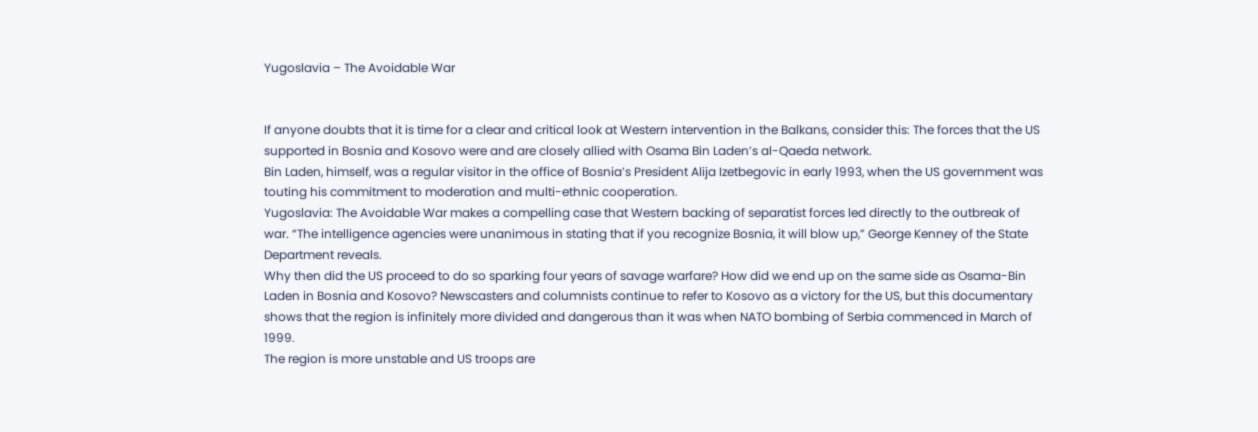Yugoslavia – The Avoidable War


If anyone doubts that it is time for a clear and critical look at Western intervention in the Balkans, consider this: The forces that the US supported in Bosnia and Kosovo were and are closely allied with Osama Bin Laden’s al-Qaeda network.
Bin Laden, himself, was a regular visitor in the office of Bosnia’s President Alija Izetbegovic in early 1993, when the US government was touting his commitment to moderation and multi-ethnic cooperation.
Yugoslavia: The Avoidable War makes a compelling case that Western backing of separatist forces led directly to the outbreak of war. “The intelligence agencies were unanimous in stating that if you recognize Bosnia, it will blow up,” George Kenney of the State Department reveals.
Why then did the US proceed to do so sparking four years of savage warfare? How did we end up on the same side as Osama-Bin Laden in Bosnia and Kosovo? Newscasters and columnists continue to refer to Kosovo as a victory for the US, but this documentary shows that the region is infinitely more divided and dangerous than it was when NATO bombing of Serbia commenced in March of 1999.
The region is more unstable and US troops are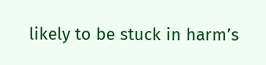likely to be stuck in harm’s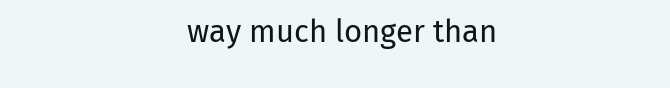way much longer than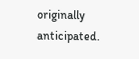originally anticipated.